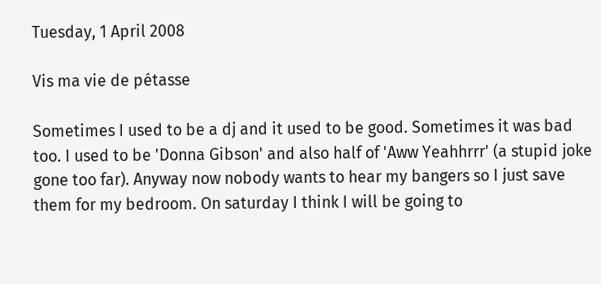Tuesday, 1 April 2008

Vis ma vie de pétasse

Sometimes I used to be a dj and it used to be good. Sometimes it was bad too. I used to be 'Donna Gibson' and also half of 'Aww Yeahhrrr' (a stupid joke gone too far). Anyway now nobody wants to hear my bangers so I just save them for my bedroom. On saturday I think I will be going to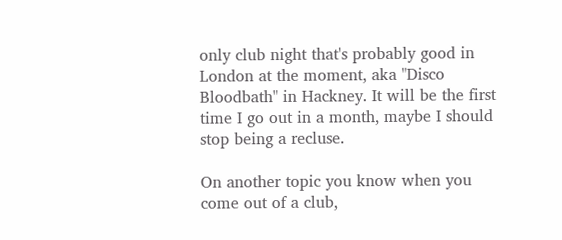only club night that's probably good in London at the moment, aka "Disco Bloodbath" in Hackney. It will be the first time I go out in a month, maybe I should stop being a recluse.

On another topic you know when you come out of a club,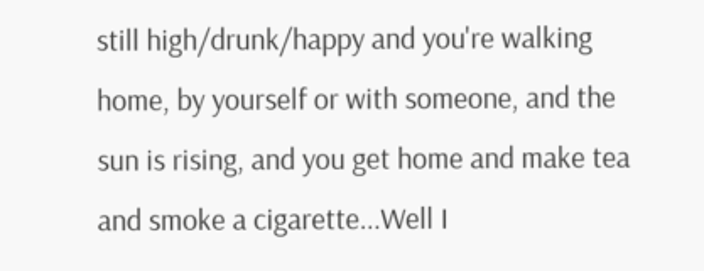still high/drunk/happy and you're walking home, by yourself or with someone, and the sun is rising, and you get home and make tea and smoke a cigarette...Well I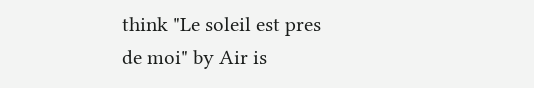think "Le soleil est pres de moi" by Air is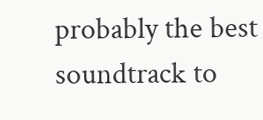probably the best soundtrack to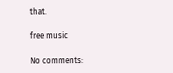that.

free music

No comments: